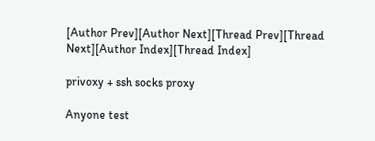[Author Prev][Author Next][Thread Prev][Thread Next][Author Index][Thread Index]

privoxy + ssh socks proxy

Anyone test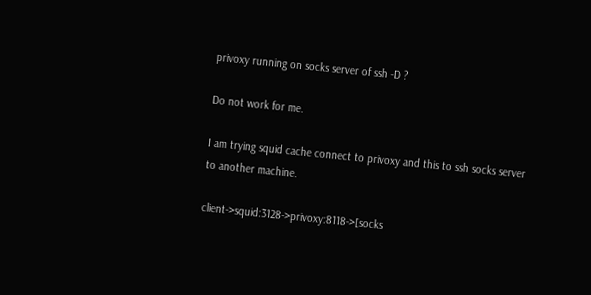privoxy running on socks server of ssh -D ?

Do not work for me.

I am trying squid cache connect to privoxy and this to ssh socks server
to another machine.

client->squid:3128->privoxy:8118->[socks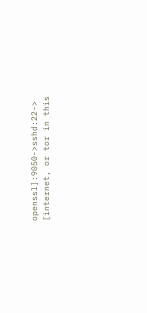openssl]:9050->sshd:22->
[internet, or tor in this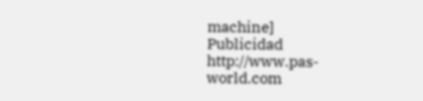machine]
Publicidad http://www.pas-world.com